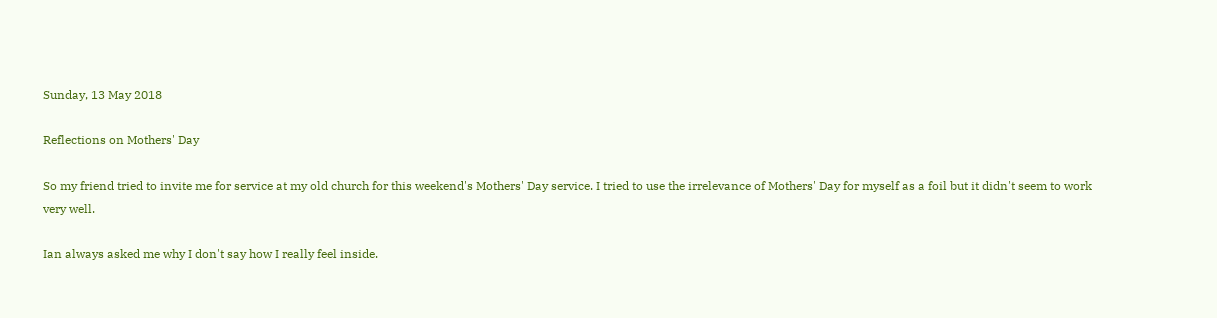Sunday, 13 May 2018

Reflections on Mothers' Day

So my friend tried to invite me for service at my old church for this weekend's Mothers' Day service. I tried to use the irrelevance of Mothers' Day for myself as a foil but it didn't seem to work very well.

Ian always asked me why I don't say how I really feel inside.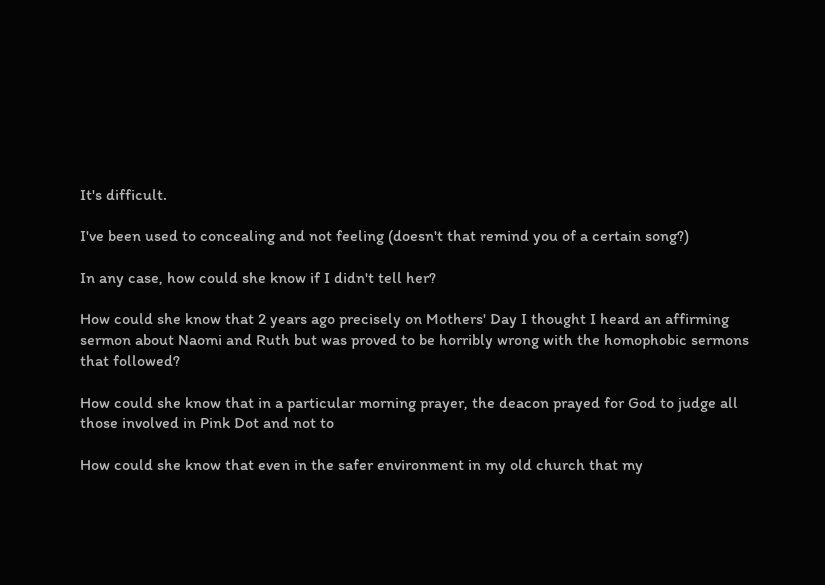It's difficult.

I've been used to concealing and not feeling (doesn't that remind you of a certain song?)

In any case, how could she know if I didn't tell her?

How could she know that 2 years ago precisely on Mothers' Day I thought I heard an affirming sermon about Naomi and Ruth but was proved to be horribly wrong with the homophobic sermons that followed?

How could she know that in a particular morning prayer, the deacon prayed for God to judge all those involved in Pink Dot and not to

How could she know that even in the safer environment in my old church that my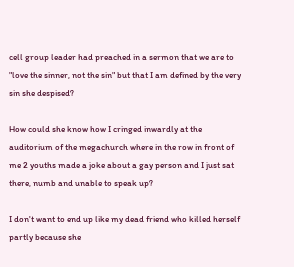cell group leader had preached in a sermon that we are to "love the sinner, not the sin" but that I am defined by the very sin she despised?

How could she know how I cringed inwardly at the auditorium of the megachurch where in the row in front of me 2 youths made a joke about a gay person and I just sat there, numb and unable to speak up?

I don't want to end up like my dead friend who killed herself partly because she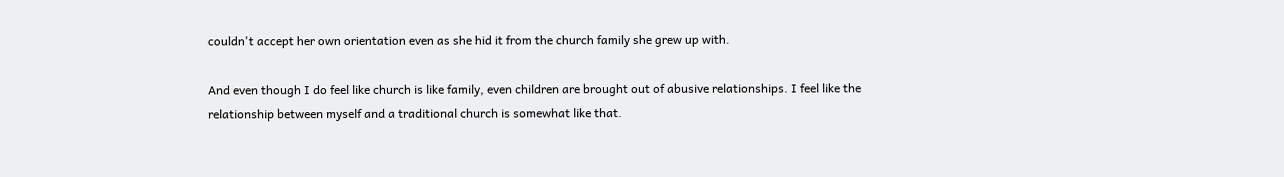couldn't accept her own orientation even as she hid it from the church family she grew up with.

And even though I do feel like church is like family, even children are brought out of abusive relationships. I feel like the relationship between myself and a traditional church is somewhat like that.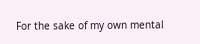For the sake of my own mental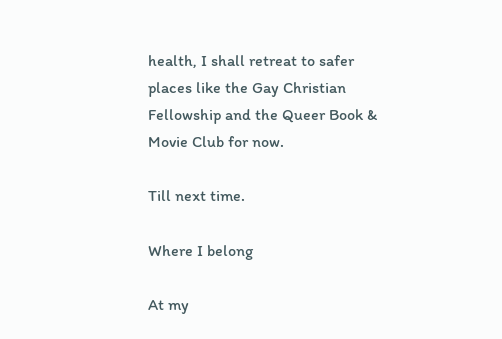health, I shall retreat to safer places like the Gay Christian Fellowship and the Queer Book & Movie Club for now.

Till next time.

Where I belong

At my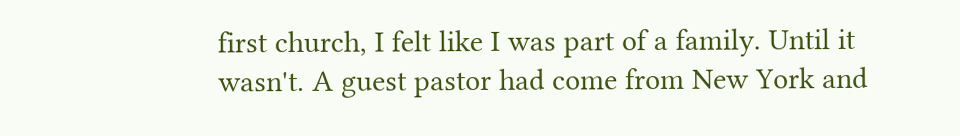first church, I felt like I was part of a family. Until it wasn't. A guest pastor had come from New York and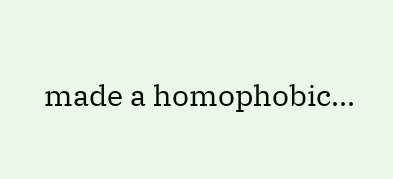made a homophobic...